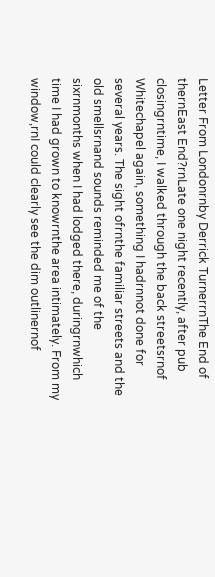Letter From Londonrnby Derrick TurnerrnThe End of thernEast End?rnLate one night recently, after pub closingrntime, I walked through the back streetsrnof Whitechapel again, something I hadrnnot done for several years. The sight ofrnthe familiar streets and the old smellsrnand sounds reminded me of the sixrnmonths when I had lodged there, duringrnwhich time I had grown to knowrnthe area intimately. From my window,rnI could clearly see the dim outlinernof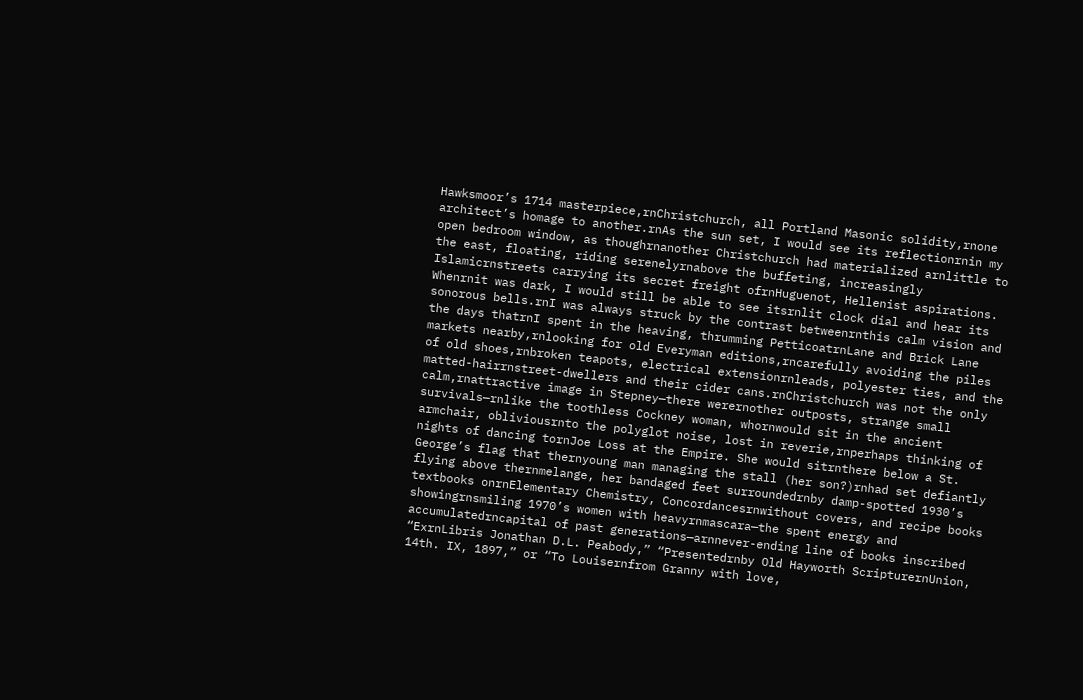Hawksmoor’s 1714 masterpiece,rnChristchurch, all Portland Masonic solidity,rnone architect’s homage to another.rnAs the sun set, I would see its reflectionrnin my open bedroom window, as thoughrnanother Christchurch had materialized arnlittle to the east, floating, riding serenelyrnabove the buffeting, increasingly Islamicrnstreets carrying its secret freight ofrnHuguenot, Hellenist aspirations. Whenrnit was dark, I would still be able to see itsrnlit clock dial and hear its sonorous bells.rnI was always struck by the contrast betweenrnthis calm vision and the days thatrnI spent in the heaving, thrumming PetticoatrnLane and Brick Lane markets nearby,rnlooking for old Everyman editions,rncarefully avoiding the piles of old shoes,rnbroken teapots, electrical extensionrnleads, polyester ties, and the matted-hairrnstreet-dwellers and their cider cans.rnChristchurch was not the only calm,rnattractive image in Stepney—there werernother outposts, strange small survivals—rnlike the toothless Cockney woman, whornwould sit in the ancient armchair, obliviousrnto the polyglot noise, lost in reverie,rnperhaps thinking of nights of dancing tornJoe Loss at the Empire. She would sitrnthere below a St. George’s flag that thernyoung man managing the stall (her son?)rnhad set defiantly flying above thernmelange, her bandaged feet surroundedrnby damp-spotted 1930’s textbooks onrnElementary Chemistry, Concordancesrnwithout covers, and recipe books showingrnsmiling 1970’s women with heavyrnmascara—the spent energy and accumulatedrncapital of past generations—arnnever-ending line of books inscribed “ExrnLibris Jonathan D.L. Peabody,” “Presentedrnby Old Hayworth ScripturernUnion, 14th. IX, 1897,” or “To Louisernfrom Granny with love,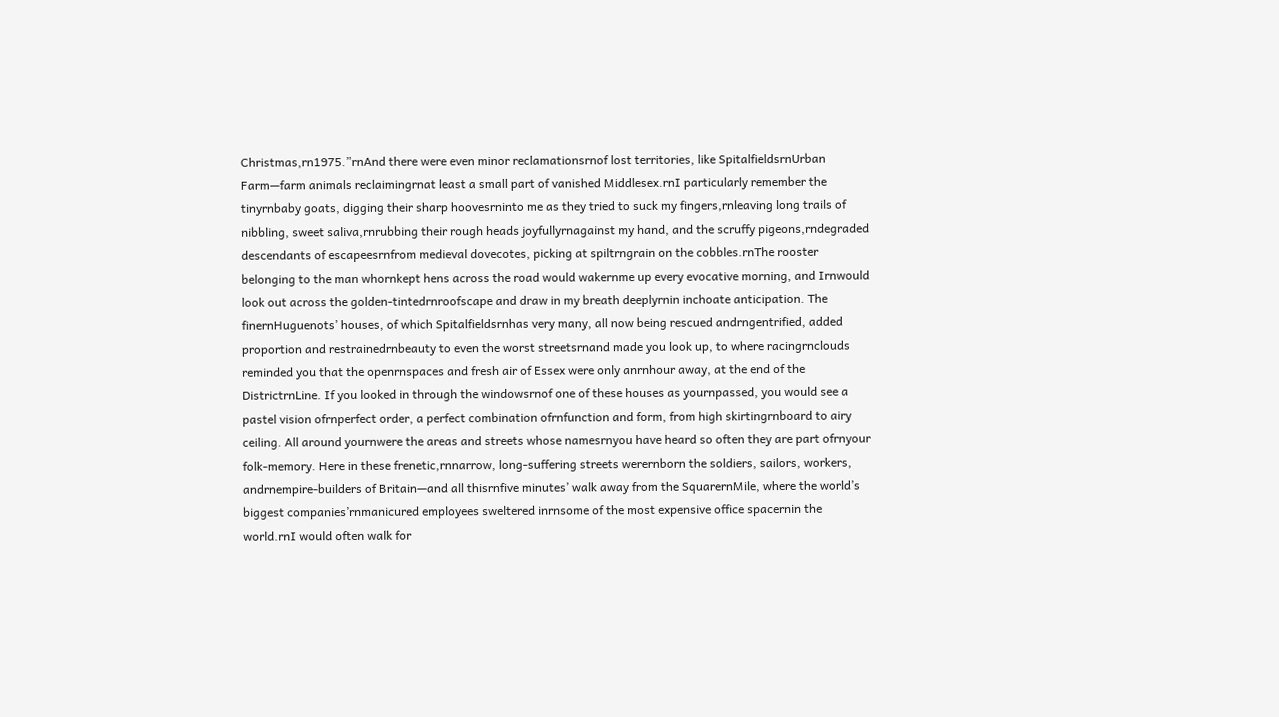Christmas,rn1975.”rnAnd there were even minor reclamationsrnof lost territories, like SpitalfieldsrnUrban Farm—farm animals reclaimingrnat least a small part of vanished Middlesex.rnI particularly remember the tinyrnbaby goats, digging their sharp hoovesrninto me as they tried to suck my fingers,rnleaving long trails of nibbling, sweet saliva,rnrubbing their rough heads joyfullyrnagainst my hand, and the scruffy pigeons,rndegraded descendants of escapeesrnfrom medieval dovecotes, picking at spiltrngrain on the cobbles.rnThe rooster belonging to the man whornkept hens across the road would wakernme up every evocative morning, and Irnwould look out across the golden-tintedrnroofscape and draw in my breath deeplyrnin inchoate anticipation. The finernHuguenots’ houses, of which Spitalfieldsrnhas very many, all now being rescued andrngentrified, added proportion and restrainedrnbeauty to even the worst streetsrnand made you look up, to where racingrnclouds reminded you that the openrnspaces and fresh air of Essex were only anrnhour away, at the end of the DistrictrnLine. If you looked in through the windowsrnof one of these houses as yournpassed, you would see a pastel vision ofrnperfect order, a perfect combination ofrnfunction and form, from high skirtingrnboard to airy ceiling. All around yournwere the areas and streets whose namesrnyou have heard so often they are part ofrnyour folk-memory. Here in these frenetic,rnnarrow, long-suffering streets werernborn the soldiers, sailors, workers, andrnempire-builders of Britain—and all thisrnfive minutes’ walk away from the SquarernMile, where the world’s biggest companies’rnmanicured employees sweltered inrnsome of the most expensive office spacernin the world.rnI would often walk for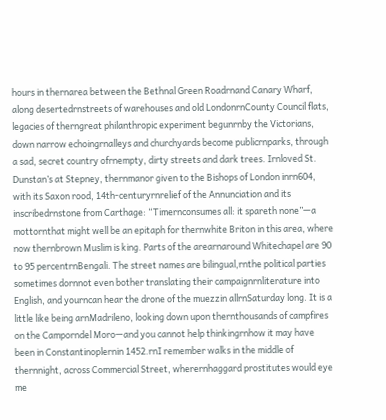hours in thernarea between the Bethnal Green Roadrnand Canary Wharf, along desertedrnstreets of warehouses and old LondonrnCounty Council flats, legacies of therngreat philanthropic experiment begunrnby the Victorians, down narrow echoingrnalleys and churchyards become publicrnparks, through a sad, secret country ofrnempty, dirty streets and dark trees. Irnloved St. Dunstan’s at Stepney, thernmanor given to the Bishops of London inrn604, with its Saxon rood, 14th-centuryrnrelief of the Annunciation and its inscribedrnstone from Carthage: “Timernconsumes all: it spareth none”—a mottornthat might well be an epitaph for thernwhite Briton in this area, where now thernbrown Muslim is king. Parts of the arearnaround Whitechapel are 90 to 95 percentrnBengali. The street names are bilingual,rnthe political parties sometimes dornnot even bother translating their campaignrnliterature into English, and yourncan hear the drone of the muezzin allrnSaturday long. It is a little like being arnMadrileno, looking down upon thernthousands of campfires on the Camporndel Moro—and you cannot help thinkingrnhow it may have been in Constantinoplernin 1452.rnI remember walks in the middle of thernnight, across Commercial Street, wherernhaggard prostitutes would eye me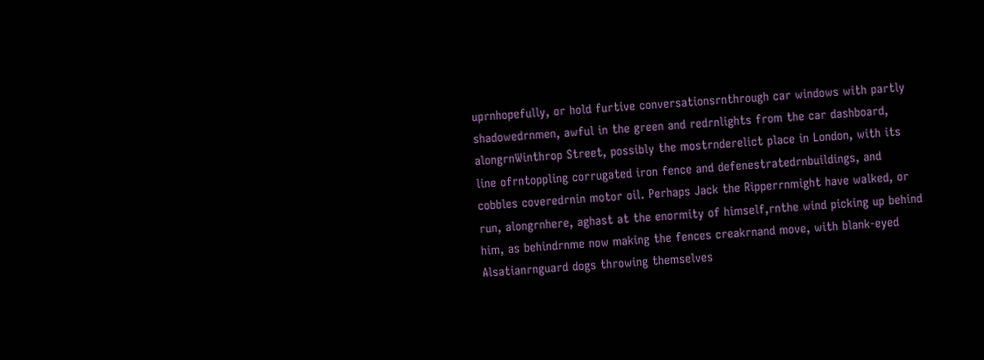uprnhopefully, or hold furtive conversationsrnthrough car windows with partly shadowedrnmen, awful in the green and redrnlights from the car dashboard, alongrnWinthrop Street, possibly the mostrnderelict place in London, with its line ofrntoppling corrugated iron fence and defenestratedrnbuildings, and cobbles coveredrnin motor oil. Perhaps Jack the Ripperrnmight have walked, or run, alongrnhere, aghast at the enormity of himself,rnthe wind picking up behind him, as behindrnme now making the fences creakrnand move, with blank-eyed Alsatianrnguard dogs throwing themselves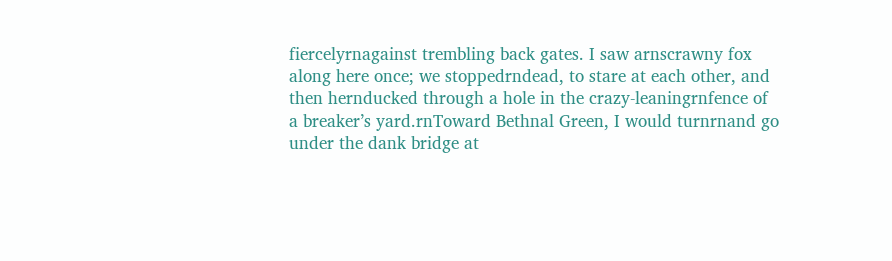fiercelyrnagainst trembling back gates. I saw arnscrawny fox along here once; we stoppedrndead, to stare at each other, and then hernducked through a hole in the crazy-leaningrnfence of a breaker’s yard.rnToward Bethnal Green, I would turnrnand go under the dank bridge at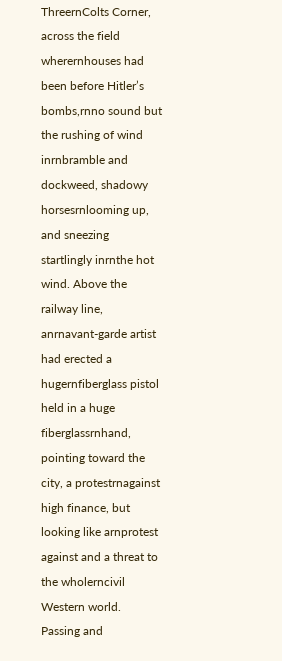ThreernColts Corner, across the field wherernhouses had been before Hitler’s bombs,rnno sound but the rushing of wind inrnbramble and dockweed, shadowy horsesrnlooming up, and sneezing startlingly inrnthe hot wind. Above the railway line, anrnavant-garde artist had erected a hugernfiberglass pistol held in a huge fiberglassrnhand, pointing toward the city, a protestrnagainst high finance, but looking like arnprotest against and a threat to the wholerncivil Western world. Passing and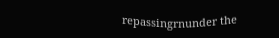repassingrnunder the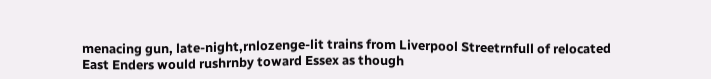menacing gun, late-night,rnlozenge-lit trains from Liverpool Streetrnfull of relocated East Enders would rushrnby toward Essex as though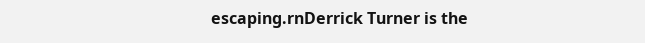escaping.rnDerrick Turner is the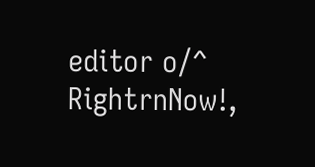editor o/^ RightrnNow!,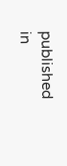published in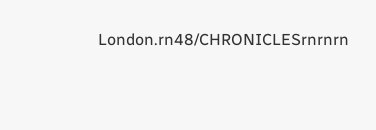London.rn48/CHRONICLESrnrnrn